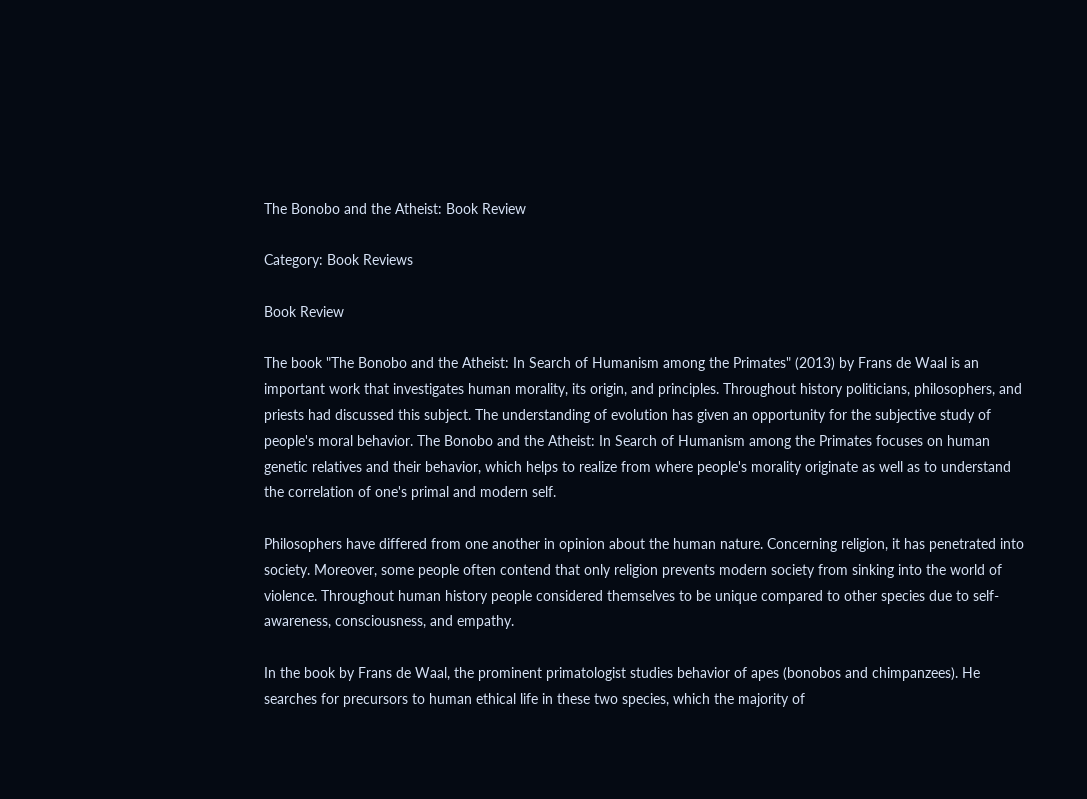The Bonobo and the Atheist: Book Review

Category: Book Reviews

Book Review

The book "The Bonobo and the Atheist: In Search of Humanism among the Primates" (2013) by Frans de Waal is an important work that investigates human morality, its origin, and principles. Throughout history politicians, philosophers, and priests had discussed this subject. The understanding of evolution has given an opportunity for the subjective study of people's moral behavior. The Bonobo and the Atheist: In Search of Humanism among the Primates focuses on human genetic relatives and their behavior, which helps to realize from where people's morality originate as well as to understand the correlation of one's primal and modern self.

Philosophers have differed from one another in opinion about the human nature. Concerning religion, it has penetrated into society. Moreover, some people often contend that only religion prevents modern society from sinking into the world of violence. Throughout human history people considered themselves to be unique compared to other species due to self-awareness, consciousness, and empathy.

In the book by Frans de Waal, the prominent primatologist studies behavior of apes (bonobos and chimpanzees). He searches for precursors to human ethical life in these two species, which the majority of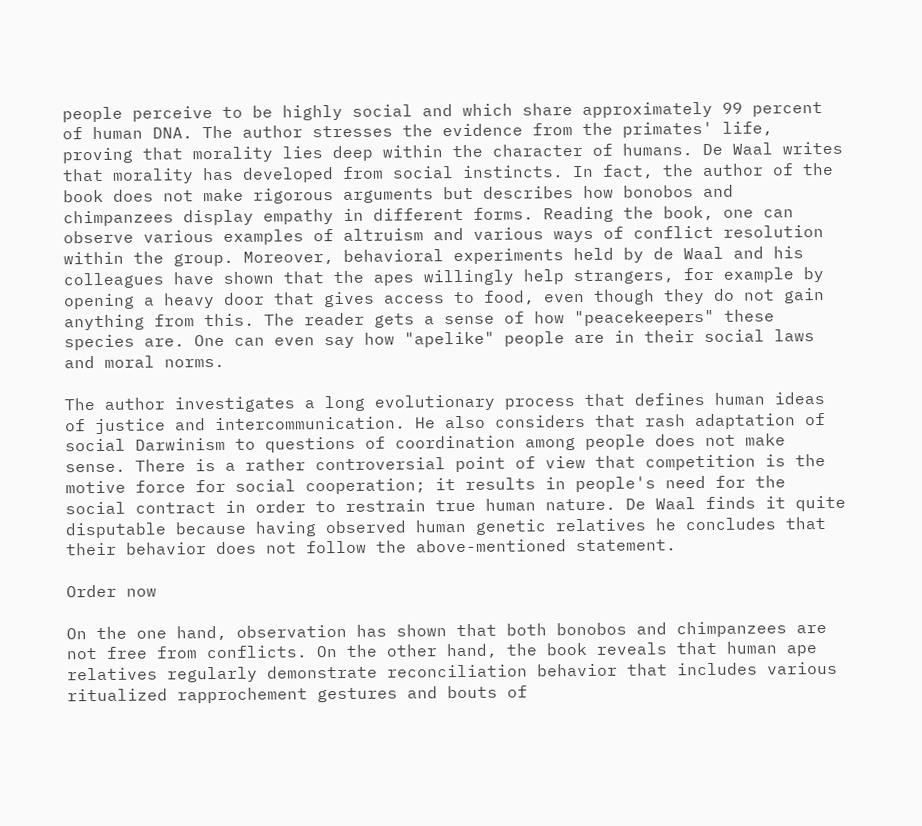people perceive to be highly social and which share approximately 99 percent of human DNA. The author stresses the evidence from the primates' life, proving that morality lies deep within the character of humans. De Waal writes that morality has developed from social instincts. In fact, the author of the book does not make rigorous arguments but describes how bonobos and chimpanzees display empathy in different forms. Reading the book, one can observe various examples of altruism and various ways of conflict resolution within the group. Moreover, behavioral experiments held by de Waal and his colleagues have shown that the apes willingly help strangers, for example by opening a heavy door that gives access to food, even though they do not gain anything from this. The reader gets a sense of how "peacekeepers" these species are. One can even say how "apelike" people are in their social laws and moral norms.

The author investigates a long evolutionary process that defines human ideas of justice and intercommunication. He also considers that rash adaptation of social Darwinism to questions of coordination among people does not make sense. There is a rather controversial point of view that competition is the motive force for social cooperation; it results in people's need for the social contract in order to restrain true human nature. De Waal finds it quite disputable because having observed human genetic relatives he concludes that their behavior does not follow the above-mentioned statement.

Order now

On the one hand, observation has shown that both bonobos and chimpanzees are not free from conflicts. On the other hand, the book reveals that human ape relatives regularly demonstrate reconciliation behavior that includes various ritualized rapprochement gestures and bouts of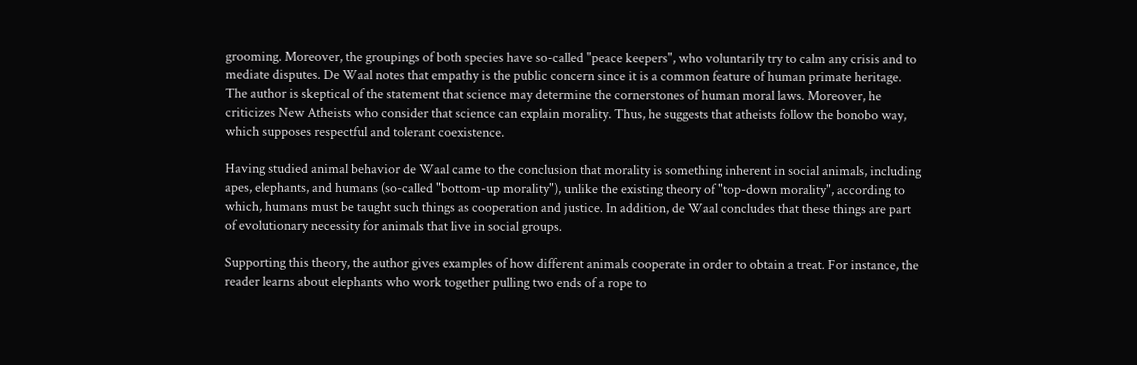grooming. Moreover, the groupings of both species have so-called "peace keepers", who voluntarily try to calm any crisis and to mediate disputes. De Waal notes that empathy is the public concern since it is a common feature of human primate heritage. The author is skeptical of the statement that science may determine the cornerstones of human moral laws. Moreover, he criticizes New Atheists who consider that science can explain morality. Thus, he suggests that atheists follow the bonobo way, which supposes respectful and tolerant coexistence.

Having studied animal behavior de Waal came to the conclusion that morality is something inherent in social animals, including apes, elephants, and humans (so-called "bottom-up morality"), unlike the existing theory of "top-down morality", according to which, humans must be taught such things as cooperation and justice. In addition, de Waal concludes that these things are part of evolutionary necessity for animals that live in social groups.

Supporting this theory, the author gives examples of how different animals cooperate in order to obtain a treat. For instance, the reader learns about elephants who work together pulling two ends of a rope to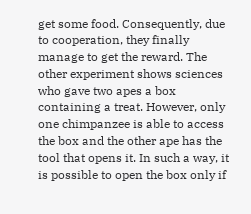get some food. Consequently, due to cooperation, they finally manage to get the reward. The other experiment shows sciences who gave two apes a box containing a treat. However, only one chimpanzee is able to access the box and the other ape has the tool that opens it. In such a way, it is possible to open the box only if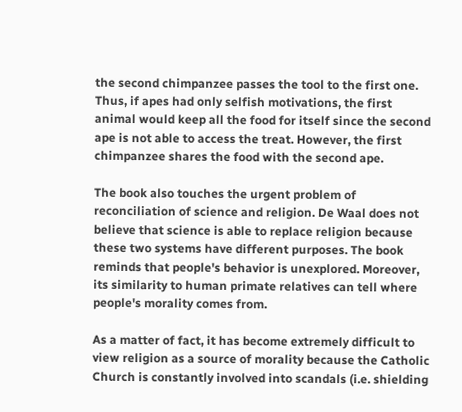the second chimpanzee passes the tool to the first one. Thus, if apes had only selfish motivations, the first animal would keep all the food for itself since the second ape is not able to access the treat. However, the first chimpanzee shares the food with the second ape.

The book also touches the urgent problem of reconciliation of science and religion. De Waal does not believe that science is able to replace religion because these two systems have different purposes. The book reminds that people's behavior is unexplored. Moreover, its similarity to human primate relatives can tell where people's morality comes from.

As a matter of fact, it has become extremely difficult to view religion as a source of morality because the Catholic Church is constantly involved into scandals (i.e. shielding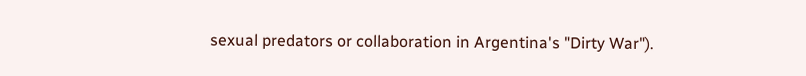sexual predators or collaboration in Argentina's "Dirty War").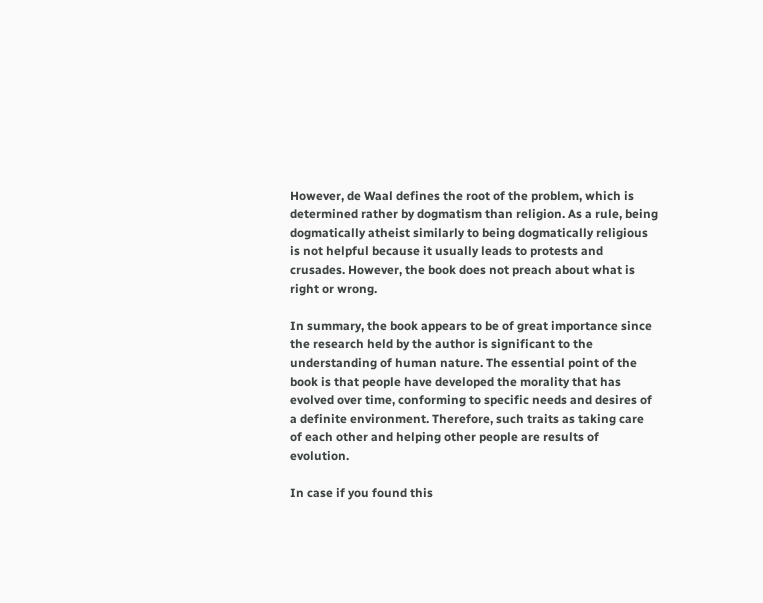However, de Waal defines the root of the problem, which is determined rather by dogmatism than religion. As a rule, being dogmatically atheist similarly to being dogmatically religious is not helpful because it usually leads to protests and crusades. However, the book does not preach about what is right or wrong.

In summary, the book appears to be of great importance since the research held by the author is significant to the understanding of human nature. The essential point of the book is that people have developed the morality that has evolved over time, conforming to specific needs and desires of a definite environment. Therefore, such traits as taking care of each other and helping other people are results of evolution.

In case if you found this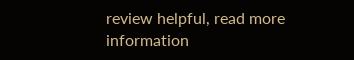review helpful, read more information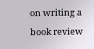on writing a book review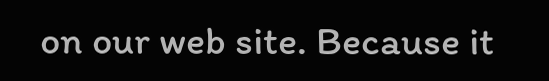on our web site. Because it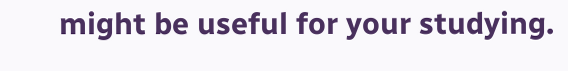might be useful for your studying.